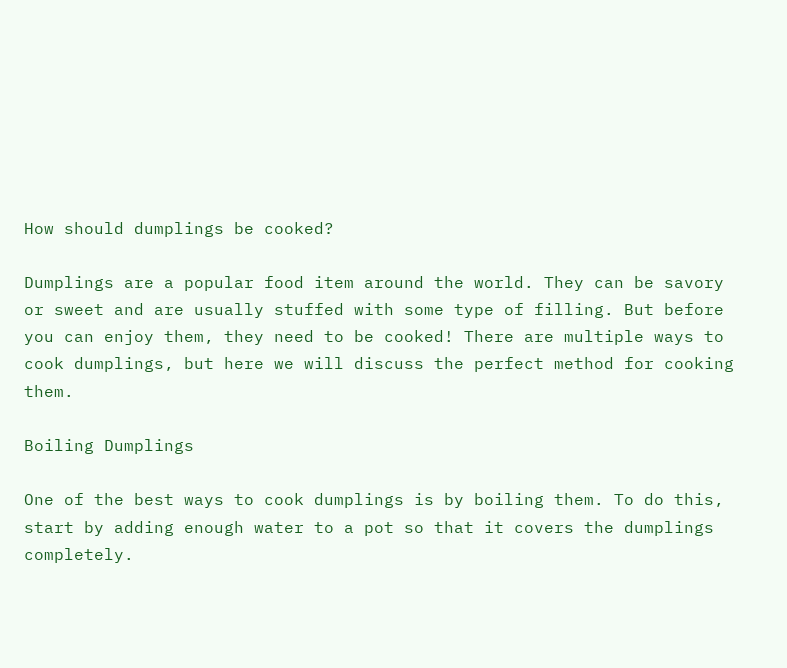How should dumplings be cooked?

Dumplings are a popular food item around the world. They can be savory or sweet and are usually stuffed with some type of filling. But before you can enjoy them, they need to be cooked! There are multiple ways to cook dumplings, but here we will discuss the perfect method for cooking them.

Boiling Dumplings

One of the best ways to cook dumplings is by boiling them. To do this, start by adding enough water to a pot so that it covers the dumplings completely.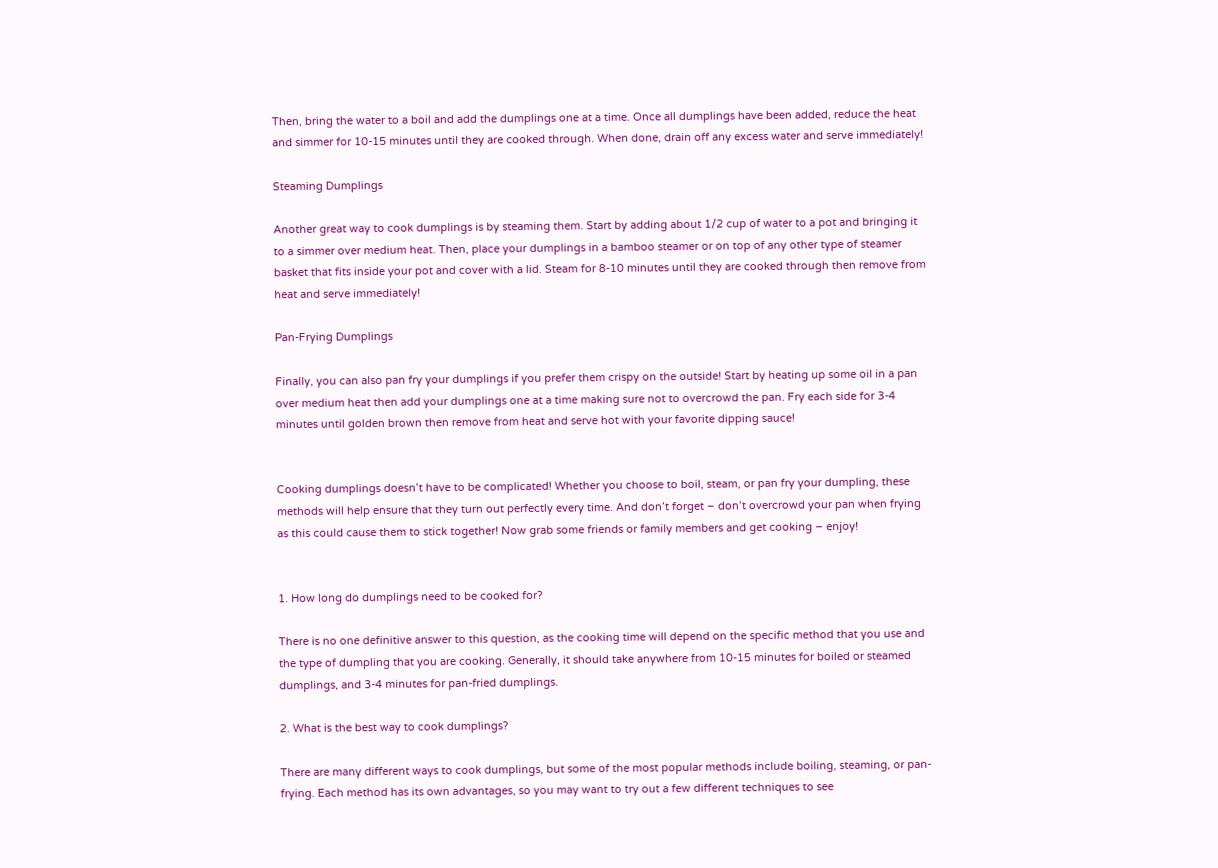Then, bring the water to a boil and add the dumplings one at a time. Once all dumplings have been added, reduce the heat and simmer for 10-15 minutes until they are cooked through. When done, drain off any excess water and serve immediately!

Steaming Dumplings

Another great way to cook dumplings is by steaming them. Start by adding about 1/2 cup of water to a pot and bringing it to a simmer over medium heat. Then, place your dumplings in a bamboo steamer or on top of any other type of steamer basket that fits inside your pot and cover with a lid. Steam for 8-10 minutes until they are cooked through then remove from heat and serve immediately!

Pan-Frying Dumplings

Finally, you can also pan fry your dumplings if you prefer them crispy on the outside! Start by heating up some oil in a pan over medium heat then add your dumplings one at a time making sure not to overcrowd the pan. Fry each side for 3-4 minutes until golden brown then remove from heat and serve hot with your favorite dipping sauce!


Cooking dumplings doesn’t have to be complicated! Whether you choose to boil, steam, or pan fry your dumpling, these methods will help ensure that they turn out perfectly every time. And don’t forget – don’t overcrowd your pan when frying as this could cause them to stick together! Now grab some friends or family members and get cooking – enjoy!


1. How long do dumplings need to be cooked for?

There is no one definitive answer to this question, as the cooking time will depend on the specific method that you use and the type of dumpling that you are cooking. Generally, it should take anywhere from 10-15 minutes for boiled or steamed dumplings, and 3-4 minutes for pan-fried dumplings.

2. What is the best way to cook dumplings?

There are many different ways to cook dumplings, but some of the most popular methods include boiling, steaming, or pan-frying. Each method has its own advantages, so you may want to try out a few different techniques to see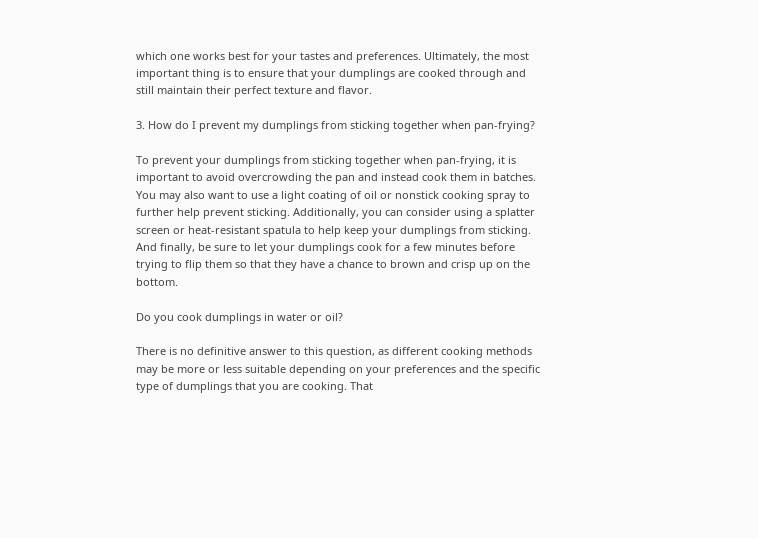which one works best for your tastes and preferences. Ultimately, the most important thing is to ensure that your dumplings are cooked through and still maintain their perfect texture and flavor.

3. How do I prevent my dumplings from sticking together when pan-frying?

To prevent your dumplings from sticking together when pan-frying, it is important to avoid overcrowding the pan and instead cook them in batches. You may also want to use a light coating of oil or nonstick cooking spray to further help prevent sticking. Additionally, you can consider using a splatter screen or heat-resistant spatula to help keep your dumplings from sticking. And finally, be sure to let your dumplings cook for a few minutes before trying to flip them so that they have a chance to brown and crisp up on the bottom.

Do you cook dumplings in water or oil?

There is no definitive answer to this question, as different cooking methods may be more or less suitable depending on your preferences and the specific type of dumplings that you are cooking. That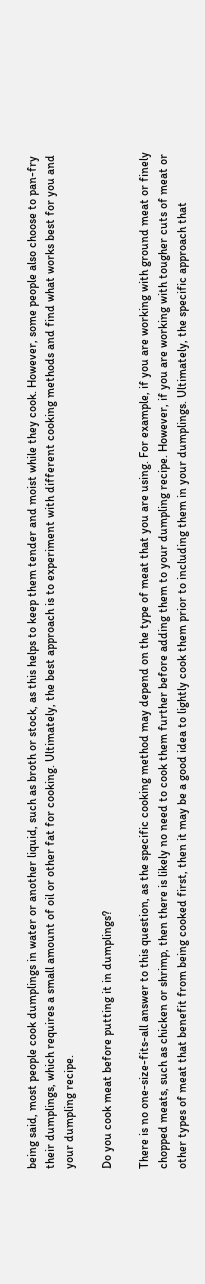being said, most people cook dumplings in water or another liquid, such as broth or stock, as this helps to keep them tender and moist while they cook. However, some people also choose to pan-fry their dumplings, which requires a small amount of oil or other fat for cooking. Ultimately, the best approach is to experiment with different cooking methods and find what works best for you and your dumpling recipe.

Do you cook meat before putting it in dumplings?

There is no one-size-fits-all answer to this question, as the specific cooking method may depend on the type of meat that you are using. For example, if you are working with ground meat or finely chopped meats, such as chicken or shrimp, then there is likely no need to cook them further before adding them to your dumpling recipe. However, if you are working with tougher cuts of meat or other types of meat that benefit from being cooked first, then it may be a good idea to lightly cook them prior to including them in your dumplings. Ultimately, the specific approach that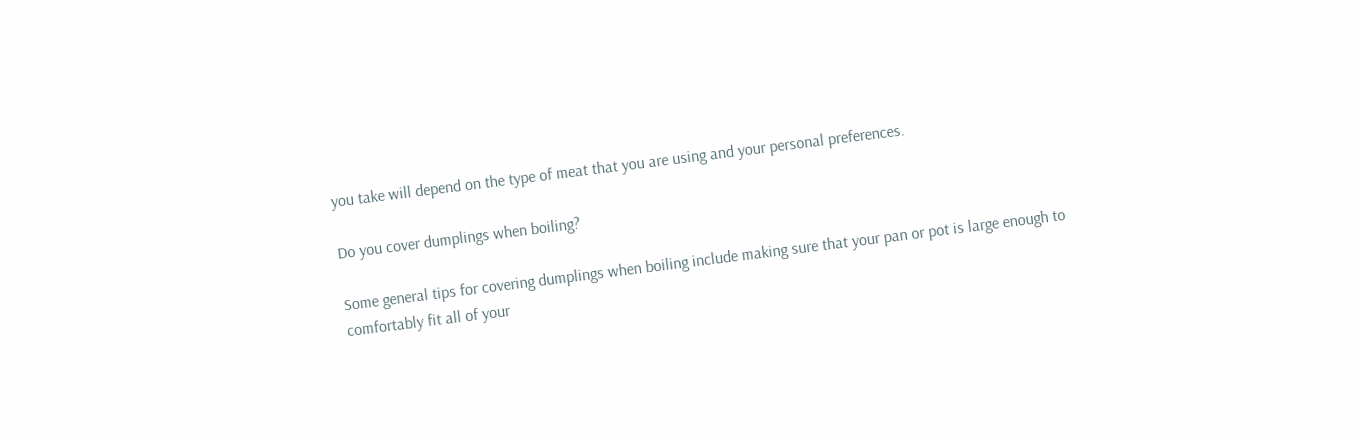you take will depend on the type of meat that you are using and your personal preferences.

Do you cover dumplings when boiling?

Some general tips for covering dumplings when boiling include making sure that your pan or pot is large enough to comfortably fit all of your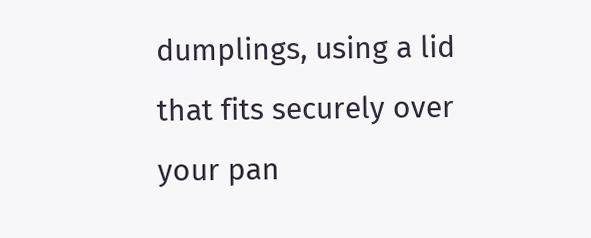dumplings, using a lid that fits securely over your pan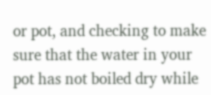or pot, and checking to make sure that the water in your pot has not boiled dry while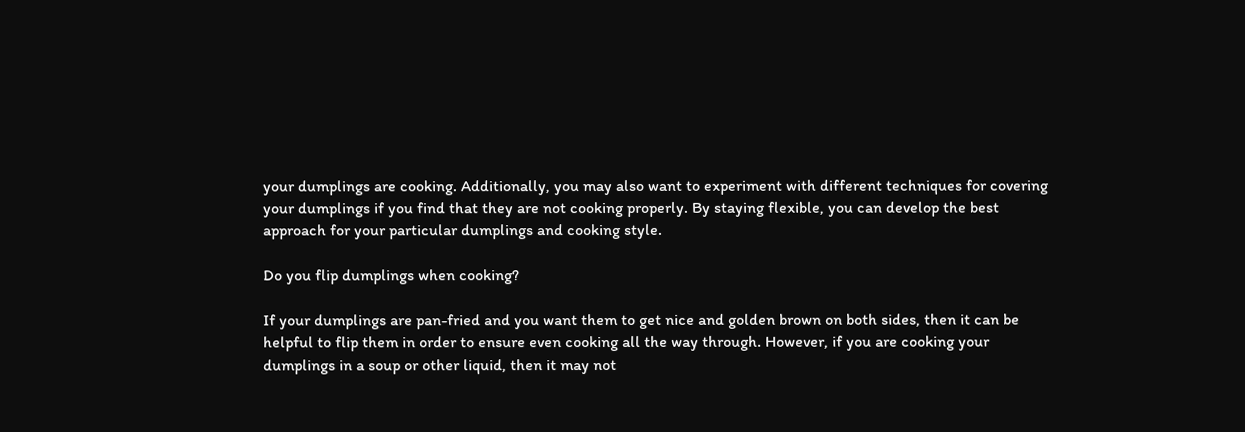your dumplings are cooking. Additionally, you may also want to experiment with different techniques for covering your dumplings if you find that they are not cooking properly. By staying flexible, you can develop the best approach for your particular dumplings and cooking style.

Do you flip dumplings when cooking?

If your dumplings are pan-fried and you want them to get nice and golden brown on both sides, then it can be helpful to flip them in order to ensure even cooking all the way through. However, if you are cooking your dumplings in a soup or other liquid, then it may not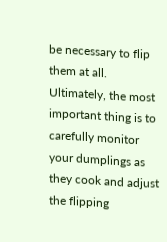be necessary to flip them at all. Ultimately, the most important thing is to carefully monitor your dumplings as they cook and adjust the flipping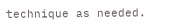technique as needed.